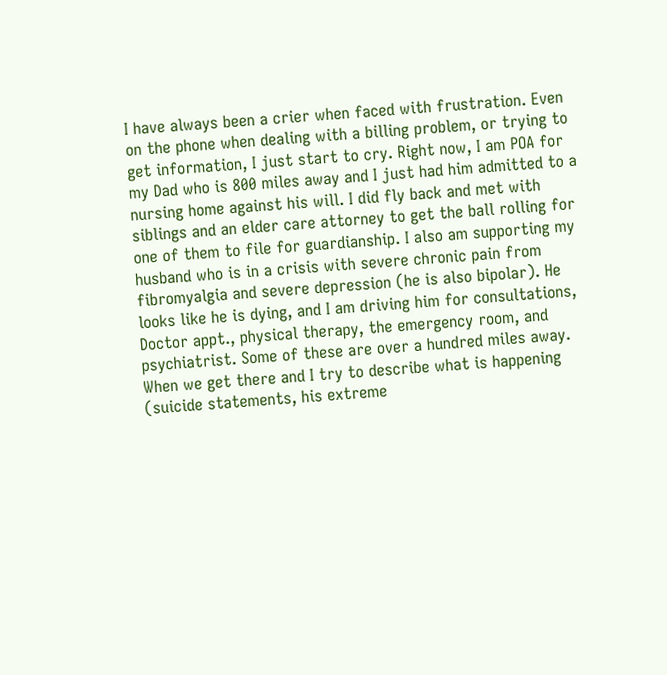I have always been a crier when faced with frustration. Even on the phone when dealing with a billing problem, or trying to get information, I just start to cry. Right now, I am POA for my Dad who is 800 miles away and I just had him admitted to a nursing home against his will. I did fly back and met with siblings and an elder care attorney to get the ball rolling for one of them to file for guardianship. I also am supporting my husband who is in a crisis with severe chronic pain from fibromyalgia and severe depression (he is also bipolar). He looks like he is dying, and I am driving him for consultations, Doctor appt., physical therapy, the emergency room, and psychiatrist. Some of these are over a hundred miles away. When we get there and I try to describe what is happening (suicide statements, his extreme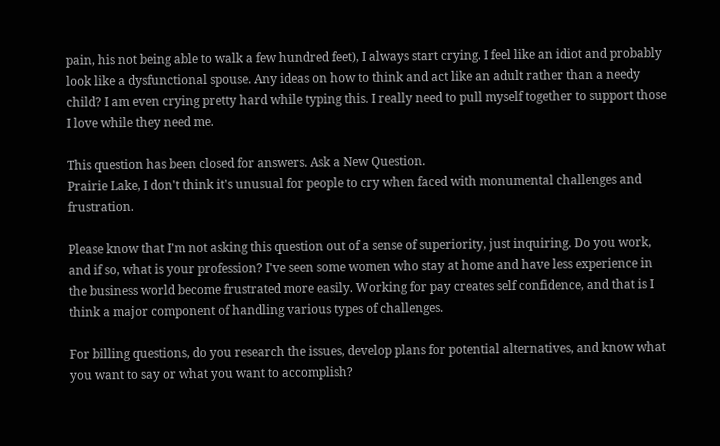pain, his not being able to walk a few hundred feet), I always start crying. I feel like an idiot and probably look like a dysfunctional spouse. Any ideas on how to think and act like an adult rather than a needy child? I am even crying pretty hard while typing this. I really need to pull myself together to support those I love while they need me.

This question has been closed for answers. Ask a New Question.
Prairie Lake, I don't think it's unusual for people to cry when faced with monumental challenges and frustration.

Please know that I'm not asking this question out of a sense of superiority, just inquiring. Do you work, and if so, what is your profession? I've seen some women who stay at home and have less experience in the business world become frustrated more easily. Working for pay creates self confidence, and that is I think a major component of handling various types of challenges.

For billing questions, do you research the issues, develop plans for potential alternatives, and know what you want to say or what you want to accomplish?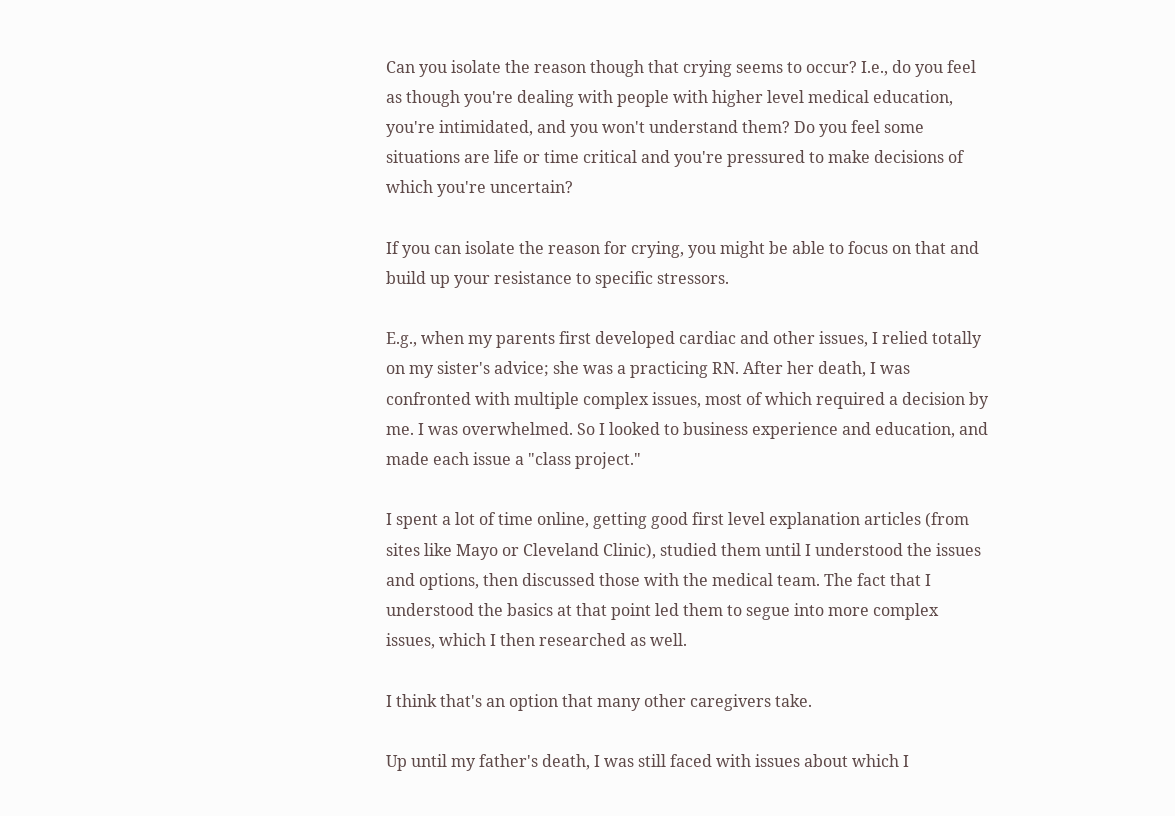Can you isolate the reason though that crying seems to occur? I.e., do you feel as though you're dealing with people with higher level medical education, you're intimidated, and you won't understand them? Do you feel some situations are life or time critical and you're pressured to make decisions of which you're uncertain?

If you can isolate the reason for crying, you might be able to focus on that and build up your resistance to specific stressors.

E.g., when my parents first developed cardiac and other issues, I relied totally on my sister's advice; she was a practicing RN. After her death, I was confronted with multiple complex issues, most of which required a decision by me. I was overwhelmed. So I looked to business experience and education, and made each issue a "class project."

I spent a lot of time online, getting good first level explanation articles (from sites like Mayo or Cleveland Clinic), studied them until I understood the issues and options, then discussed those with the medical team. The fact that I understood the basics at that point led them to segue into more complex issues, which I then researched as well.

I think that's an option that many other caregivers take.

Up until my father's death, I was still faced with issues about which I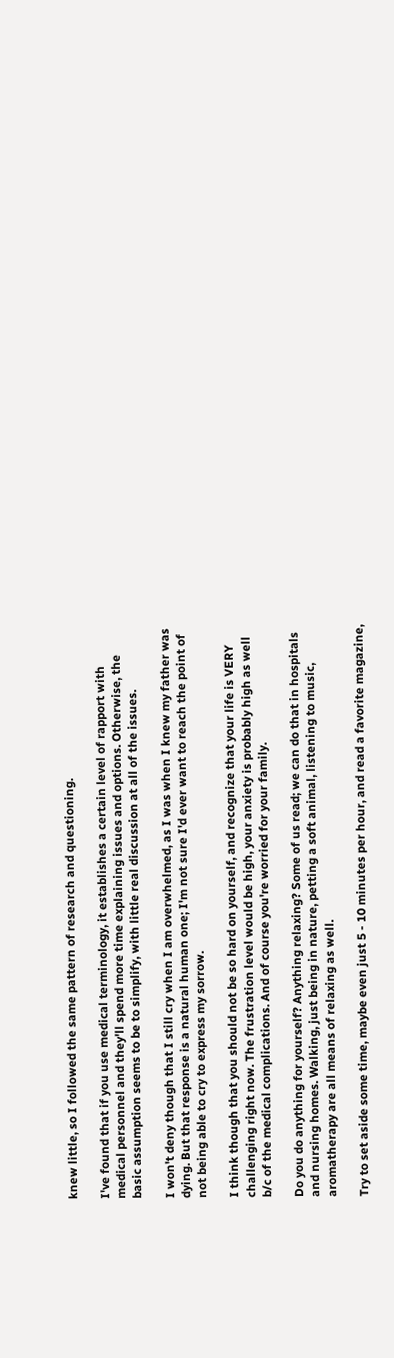knew little, so I followed the same pattern of research and questioning.

I've found that if you use medical terminology, it establishes a certain level of rapport with medical personnel and they'll spend more time explaining issues and options. Otherwise, the basic assumption seems to be to simplify, with little real discussion at all of the issues.

I won't deny though that I still cry when I am overwhelmed, as I was when I knew my father was dying. But that response is a natural human one; I'm not sure I'd ever want to reach the point of not being able to cry to express my sorrow.

I think though that you should not be so hard on yourself, and recognize that your life is VERY challenging right now. The frustration level would be high, your anxiety is probably high as well b/c of the medical complications. And of course you're worried for your family.

Do you do anything for yourself? Anything relaxing? Some of us read; we can do that in hospitals and nursing homes. Walking, just being in nature, petting a soft animal, listening to music, aromatherapy are all means of relaxing as well.

Try to set aside some time, maybe even just 5 - 10 minutes per hour, and read a favorite magazine,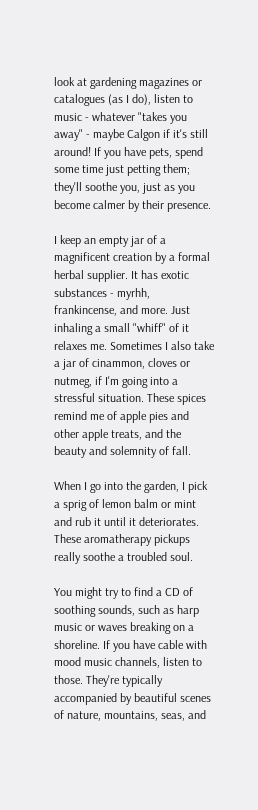look at gardening magazines or catalogues (as I do), listen to music - whatever "takes you away" - maybe Calgon if it's still around! If you have pets, spend some time just petting them; they'll soothe you, just as you become calmer by their presence.

I keep an empty jar of a magnificent creation by a formal herbal supplier. It has exotic substances - myrhh, frankincense, and more. Just inhaling a small "whiff" of it relaxes me. Sometimes I also take a jar of cinammon, cloves or nutmeg, if I'm going into a stressful situation. These spices remind me of apple pies and other apple treats, and the beauty and solemnity of fall.

When I go into the garden, I pick a sprig of lemon balm or mint and rub it until it deteriorates. These aromatherapy pickups really soothe a troubled soul.

You might try to find a CD of soothing sounds, such as harp music or waves breaking on a shoreline. If you have cable with mood music channels, listen to those. They're typically accompanied by beautiful scenes of nature, mountains, seas, and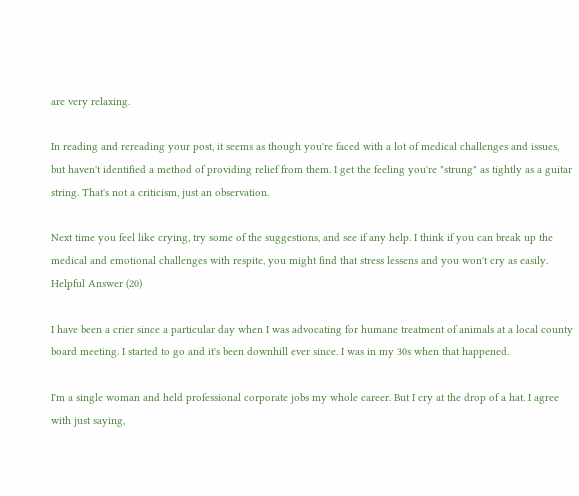are very relaxing.

In reading and rereading your post, it seems as though you're faced with a lot of medical challenges and issues, but haven't identified a method of providing relief from them. I get the feeling you're "strung" as tightly as a guitar string. That's not a criticism, just an observation.

Next time you feel like crying, try some of the suggestions, and see if any help. I think if you can break up the medical and emotional challenges with respite, you might find that stress lessens and you won't cry as easily.
Helpful Answer (20)

I have been a crier since a particular day when I was advocating for humane treatment of animals at a local county board meeting. I started to go and it's been downhill ever since. I was in my 30s when that happened.

I'm a single woman and held professional corporate jobs my whole career. But I cry at the drop of a hat. I agree with just saying,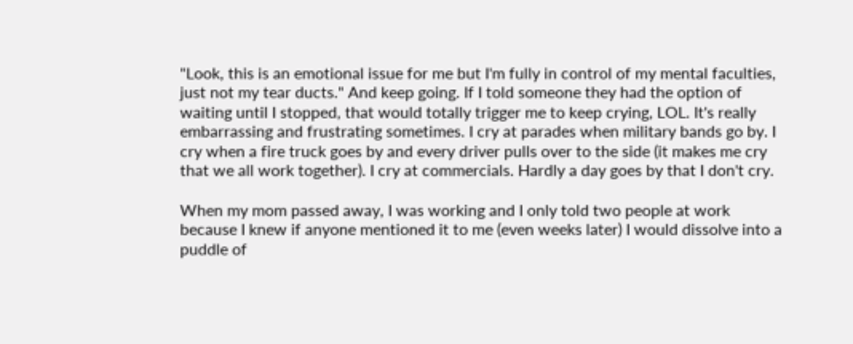"Look, this is an emotional issue for me but I'm fully in control of my mental faculties, just not my tear ducts." And keep going. If I told someone they had the option of waiting until I stopped, that would totally trigger me to keep crying, LOL. It's really embarrassing and frustrating sometimes. I cry at parades when military bands go by. I cry when a fire truck goes by and every driver pulls over to the side (it makes me cry that we all work together). I cry at commercials. Hardly a day goes by that I don't cry.

When my mom passed away, I was working and I only told two people at work because I knew if anyone mentioned it to me (even weeks later) I would dissolve into a puddle of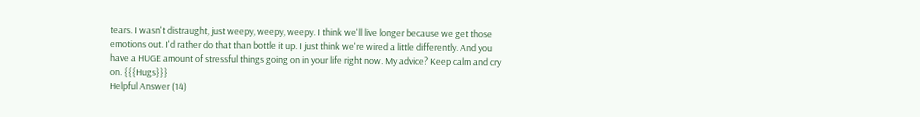tears. I wasn't distraught, just weepy, weepy, weepy. I think we'll live longer because we get those emotions out. I'd rather do that than bottle it up. I just think we're wired a little differently. And you have a HUGE amount of stressful things going on in your life right now. My advice? Keep calm and cry on. {{{Hugs}}}
Helpful Answer (14)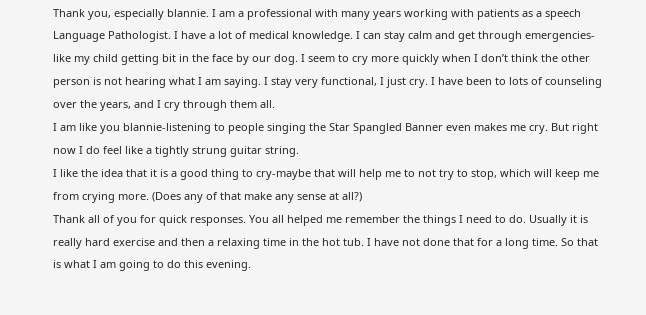Thank you, especially blannie. I am a professional with many years working with patients as a speech Language Pathologist. I have a lot of medical knowledge. I can stay calm and get through emergencies-like my child getting bit in the face by our dog. I seem to cry more quickly when I don’t think the other person is not hearing what I am saying. I stay very functional, I just cry. I have been to lots of counseling over the years, and I cry through them all.
I am like you blannie-listening to people singing the Star Spangled Banner even makes me cry. But right now I do feel like a tightly strung guitar string.
I like the idea that it is a good thing to cry-maybe that will help me to not try to stop, which will keep me from crying more. (Does any of that make any sense at all?)
Thank all of you for quick responses. You all helped me remember the things I need to do. Usually it is really hard exercise and then a relaxing time in the hot tub. I have not done that for a long time. So that is what I am going to do this evening.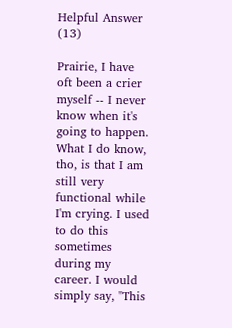Helpful Answer (13)

Prairie, I have oft been a crier myself -- I never know when it's going to happen. What I do know, tho, is that I am still very functional while I'm crying. I used to do this sometimes during my career. I would simply say, "This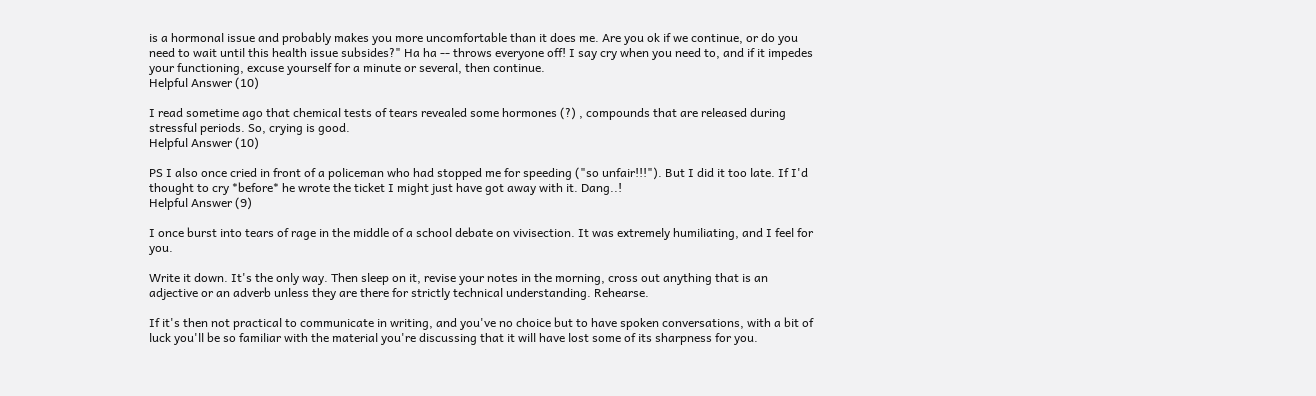is a hormonal issue and probably makes you more uncomfortable than it does me. Are you ok if we continue, or do you need to wait until this health issue subsides?" Ha ha -- throws everyone off! I say cry when you need to, and if it impedes your functioning, excuse yourself for a minute or several, then continue.
Helpful Answer (10)

I read sometime ago that chemical tests of tears revealed some hormones (?) , compounds that are released during stressful periods. So, crying is good.
Helpful Answer (10)

PS I also once cried in front of a policeman who had stopped me for speeding ("so unfair!!!"). But I did it too late. If I'd thought to cry *before* he wrote the ticket I might just have got away with it. Dang..!
Helpful Answer (9)

I once burst into tears of rage in the middle of a school debate on vivisection. It was extremely humiliating, and I feel for you.

Write it down. It's the only way. Then sleep on it, revise your notes in the morning, cross out anything that is an adjective or an adverb unless they are there for strictly technical understanding. Rehearse.

If it's then not practical to communicate in writing, and you've no choice but to have spoken conversations, with a bit of luck you'll be so familiar with the material you're discussing that it will have lost some of its sharpness for you.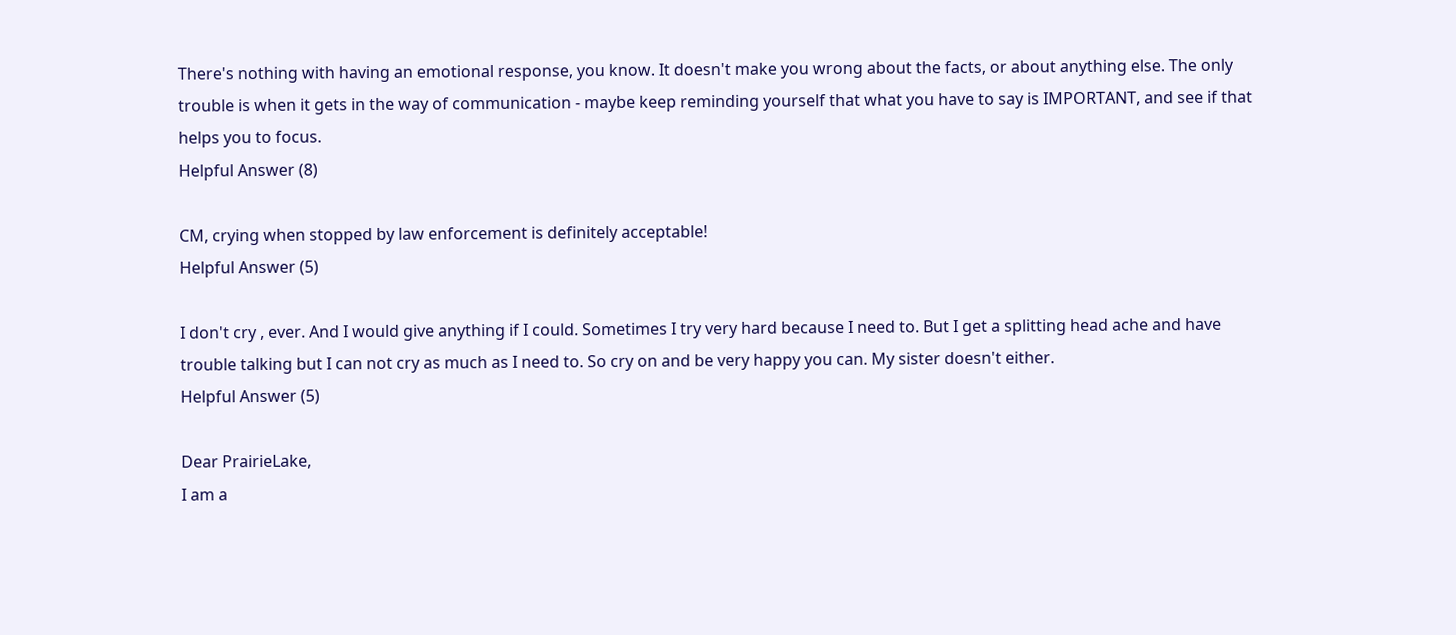There's nothing with having an emotional response, you know. It doesn't make you wrong about the facts, or about anything else. The only trouble is when it gets in the way of communication - maybe keep reminding yourself that what you have to say is IMPORTANT, and see if that helps you to focus.
Helpful Answer (8)

CM, crying when stopped by law enforcement is definitely acceptable!
Helpful Answer (5)

I don't cry , ever. And I would give anything if I could. Sometimes I try very hard because I need to. But I get a splitting head ache and have trouble talking but I can not cry as much as I need to. So cry on and be very happy you can. My sister doesn't either.
Helpful Answer (5)

Dear PrairieLake,
I am a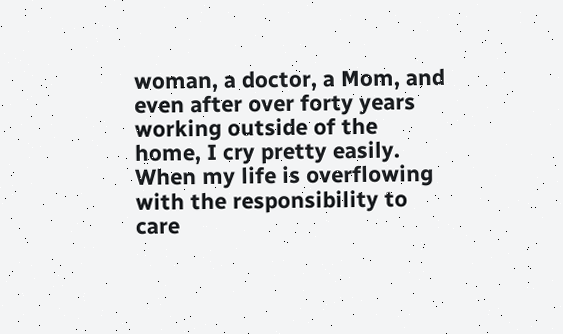woman, a doctor, a Mom, and even after over forty years working outside of the home, I cry pretty easily. When my life is overflowing with the responsibility to care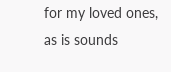for my loved ones, as is sounds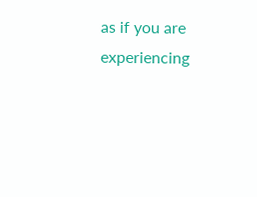as if you are experiencing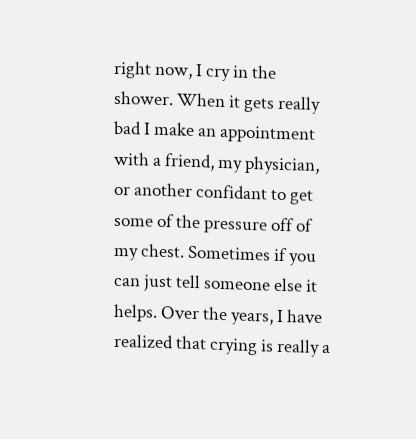right now, I cry in the shower. When it gets really bad I make an appointment with a friend, my physician, or another confidant to get some of the pressure off of my chest. Sometimes if you can just tell someone else it helps. Over the years, I have realized that crying is really a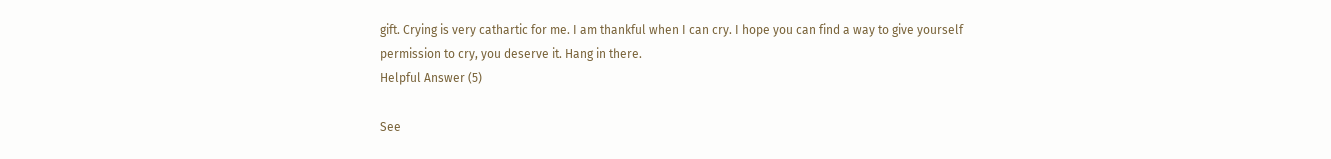gift. Crying is very cathartic for me. I am thankful when I can cry. I hope you can find a way to give yourself permission to cry, you deserve it. Hang in there.
Helpful Answer (5)

See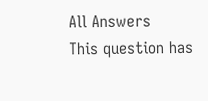All Answers
This question has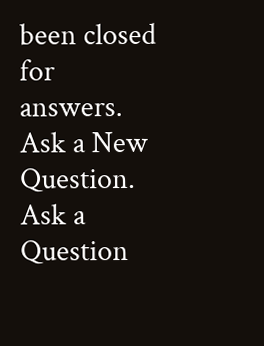been closed for answers. Ask a New Question.
Ask a Question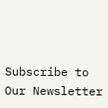Subscribe to
Our Newsletter